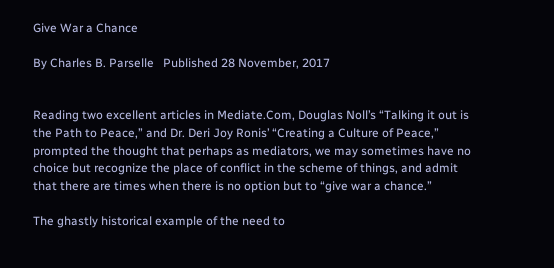Give War a Chance

By Charles B. Parselle   Published 28 November, 2017


Reading two excellent articles in Mediate.Com, Douglas Noll’s “Talking it out is the Path to Peace,” and Dr. Deri Joy Ronis’ “Creating a Culture of Peace,” prompted the thought that perhaps as mediators, we may sometimes have no choice but recognize the place of conflict in the scheme of things, and admit that there are times when there is no option but to “give war a chance.”

The ghastly historical example of the need to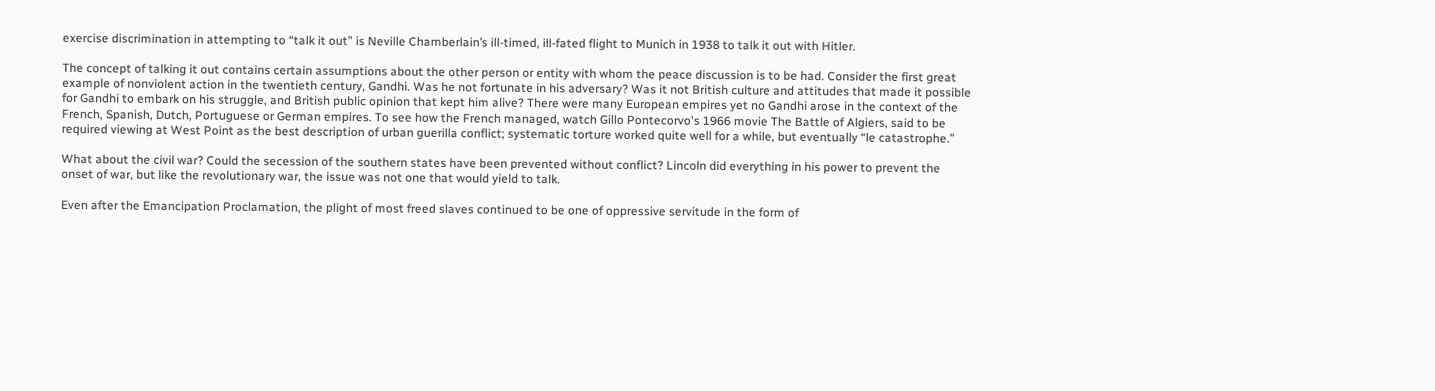exercise discrimination in attempting to “talk it out” is Neville Chamberlain’s ill-timed, ill-fated flight to Munich in 1938 to talk it out with Hitler.

The concept of talking it out contains certain assumptions about the other person or entity with whom the peace discussion is to be had. Consider the first great example of nonviolent action in the twentieth century, Gandhi. Was he not fortunate in his adversary? Was it not British culture and attitudes that made it possible for Gandhi to embark on his struggle, and British public opinion that kept him alive? There were many European empires yet no Gandhi arose in the context of the French, Spanish, Dutch, Portuguese or German empires. To see how the French managed, watch Gillo Pontecorvo's 1966 movie The Battle of Algiers, said to be required viewing at West Point as the best description of urban guerilla conflict; systematic torture worked quite well for a while, but eventually “le catastrophe.”

What about the civil war? Could the secession of the southern states have been prevented without conflict? Lincoln did everything in his power to prevent the onset of war, but like the revolutionary war, the issue was not one that would yield to talk.

Even after the Emancipation Proclamation, the plight of most freed slaves continued to be one of oppressive servitude in the form of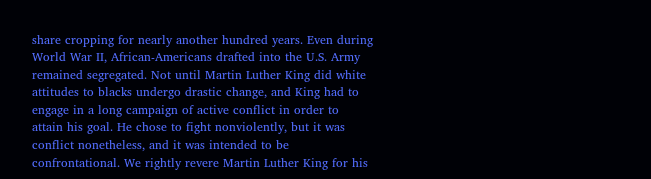share cropping for nearly another hundred years. Even during World War II, African-Americans drafted into the U.S. Army remained segregated. Not until Martin Luther King did white attitudes to blacks undergo drastic change, and King had to engage in a long campaign of active conflict in order to attain his goal. He chose to fight nonviolently, but it was conflict nonetheless, and it was intended to be confrontational. We rightly revere Martin Luther King for his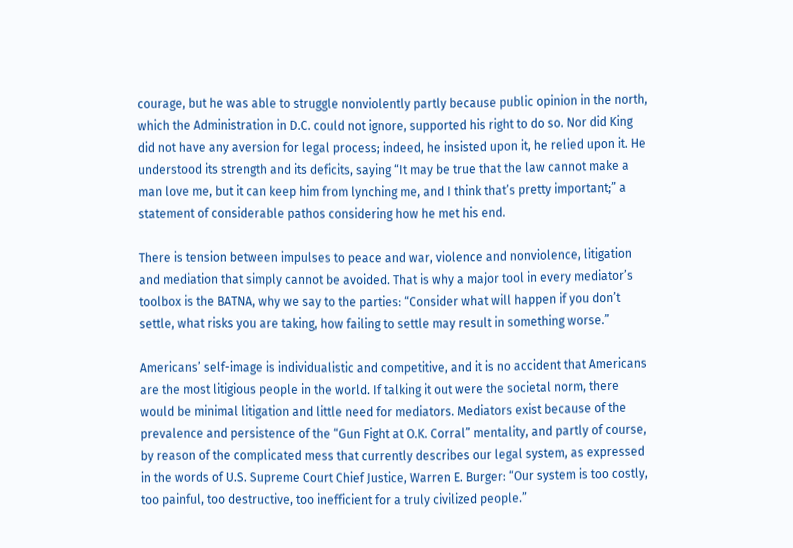courage, but he was able to struggle nonviolently partly because public opinion in the north, which the Administration in D.C. could not ignore, supported his right to do so. Nor did King did not have any aversion for legal process; indeed, he insisted upon it, he relied upon it. He understood its strength and its deficits, saying “It may be true that the law cannot make a man love me, but it can keep him from lynching me, and I think that’s pretty important;” a statement of considerable pathos considering how he met his end.

There is tension between impulses to peace and war, violence and nonviolence, litigation and mediation that simply cannot be avoided. That is why a major tool in every mediator’s toolbox is the BATNA, why we say to the parties: “Consider what will happen if you don’t settle, what risks you are taking, how failing to settle may result in something worse.”

Americans’ self-image is individualistic and competitive, and it is no accident that Americans are the most litigious people in the world. If talking it out were the societal norm, there would be minimal litigation and little need for mediators. Mediators exist because of the prevalence and persistence of the “Gun Fight at O.K. Corral” mentality, and partly of course, by reason of the complicated mess that currently describes our legal system, as expressed in the words of U.S. Supreme Court Chief Justice, Warren E. Burger: “Our system is too costly, too painful, too destructive, too inefficient for a truly civilized people.”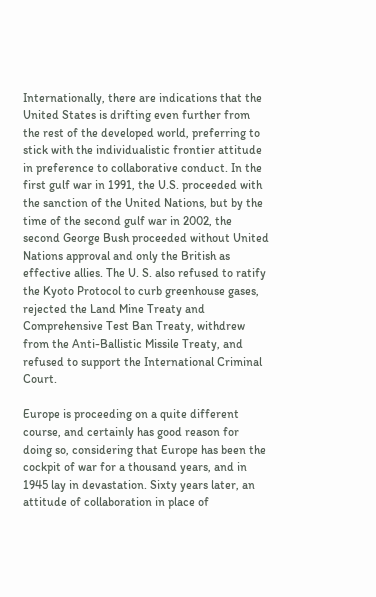Internationally, there are indications that the United States is drifting even further from the rest of the developed world, preferring to stick with the individualistic frontier attitude in preference to collaborative conduct. In the first gulf war in 1991, the U.S. proceeded with the sanction of the United Nations, but by the time of the second gulf war in 2002, the second George Bush proceeded without United Nations approval and only the British as effective allies. The U. S. also refused to ratify the Kyoto Protocol to curb greenhouse gases, rejected the Land Mine Treaty and Comprehensive Test Ban Treaty, withdrew from the Anti-Ballistic Missile Treaty, and refused to support the International Criminal Court.

Europe is proceeding on a quite different course, and certainly has good reason for doing so, considering that Europe has been the cockpit of war for a thousand years, and in 1945 lay in devastation. Sixty years later, an attitude of collaboration in place of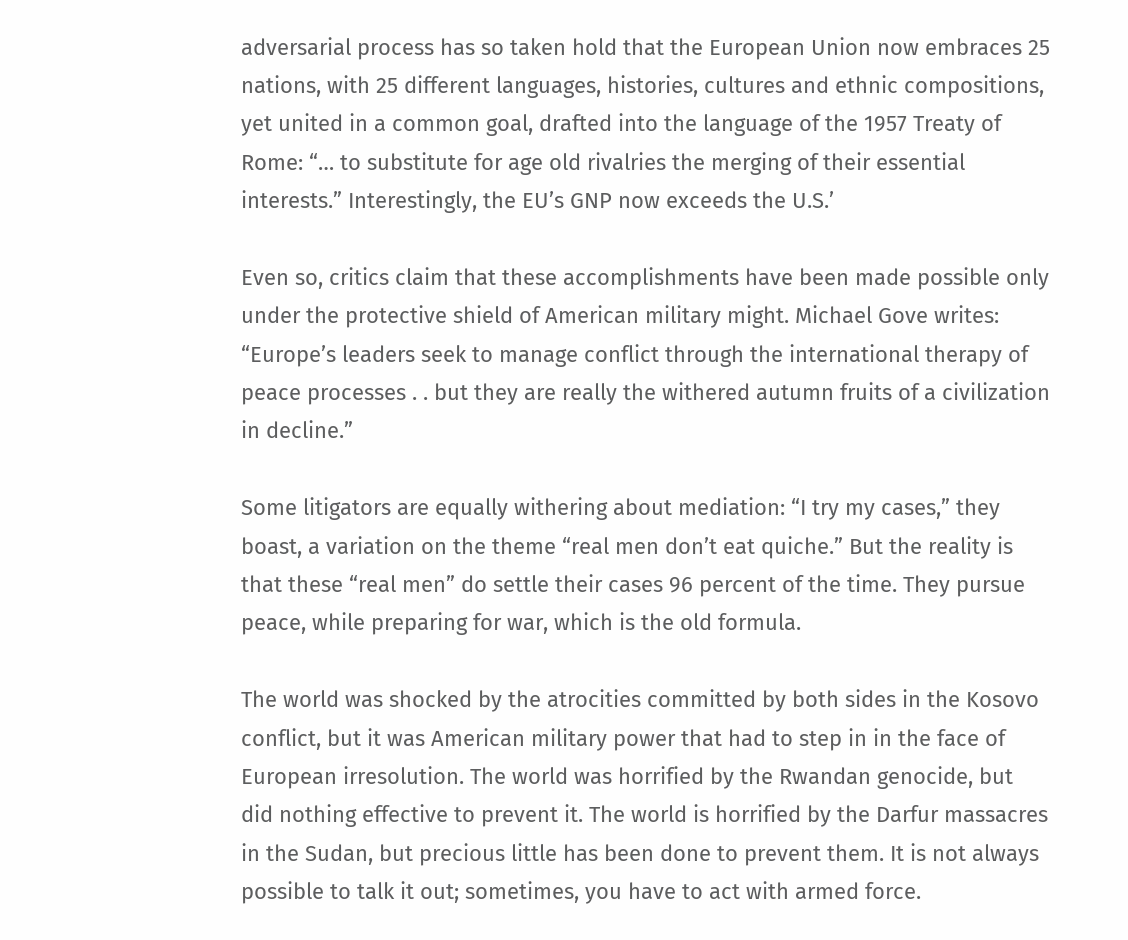adversarial process has so taken hold that the European Union now embraces 25 nations, with 25 different languages, histories, cultures and ethnic compositions, yet united in a common goal, drafted into the language of the 1957 Treaty of Rome: “… to substitute for age old rivalries the merging of their essential interests.” Interestingly, the EU’s GNP now exceeds the U.S.’

Even so, critics claim that these accomplishments have been made possible only under the protective shield of American military might. Michael Gove writes: “Europe’s leaders seek to manage conflict through the international therapy of peace processes . . but they are really the withered autumn fruits of a civilization in decline.”

Some litigators are equally withering about mediation: “I try my cases,” they boast, a variation on the theme “real men don’t eat quiche.” But the reality is that these “real men” do settle their cases 96 percent of the time. They pursue peace, while preparing for war, which is the old formula.

The world was shocked by the atrocities committed by both sides in the Kosovo conflict, but it was American military power that had to step in in the face of European irresolution. The world was horrified by the Rwandan genocide, but did nothing effective to prevent it. The world is horrified by the Darfur massacres in the Sudan, but precious little has been done to prevent them. It is not always possible to talk it out; sometimes, you have to act with armed force.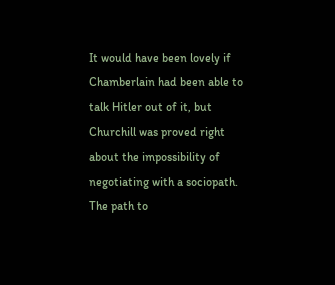It would have been lovely if Chamberlain had been able to talk Hitler out of it, but Churchill was proved right about the impossibility of negotiating with a sociopath. The path to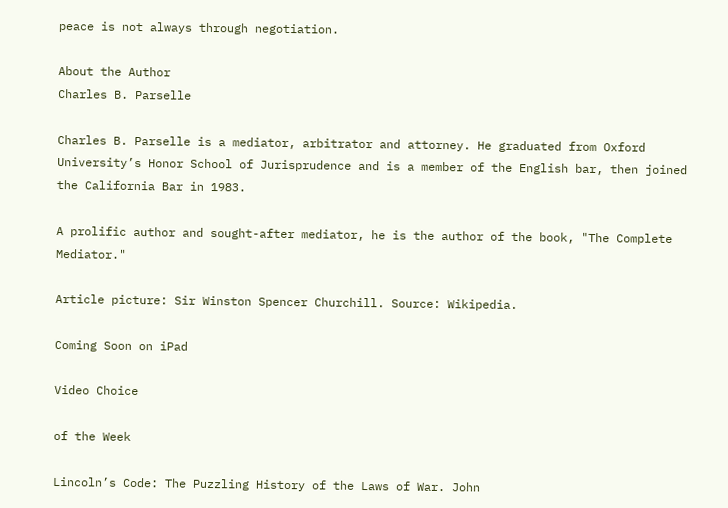peace is not always through negotiation.

About the Author
Charles B. Parselle

Charles B. Parselle is a mediator, arbitrator and attorney. He graduated from Oxford University’s Honor School of Jurisprudence and is a member of the English bar, then joined the California Bar in 1983.

A prolific author and sought-after mediator, he is the author of the book, "The Complete Mediator."

Article picture: Sir Winston Spencer Churchill. Source: Wikipedia.

Coming Soon on iPad

Video Choice

of the Week

Lincoln’s Code: The Puzzling History of the Laws of War. John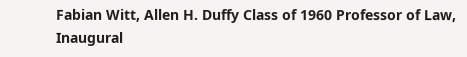Fabian Witt, Allen H. Duffy Class of 1960 Professor of Law, Inaugural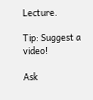Lecture.

Tip: Suggest a video!

Ask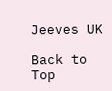Jeeves UK

Back to Top